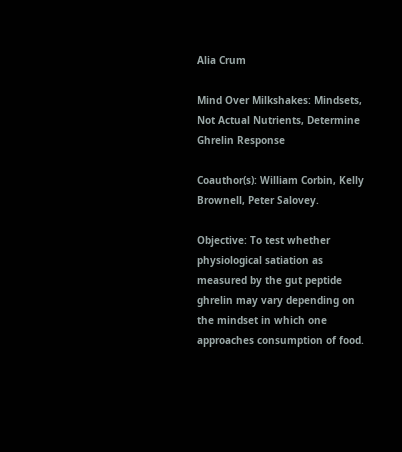Alia Crum

Mind Over Milkshakes: Mindsets, Not Actual Nutrients, Determine Ghrelin Response

Coauthor(s): William Corbin, Kelly Brownell, Peter Salovey.

Objective: To test whether physiological satiation as measured by the gut peptide ghrelin may vary depending on the mindset in which one approaches consumption of food.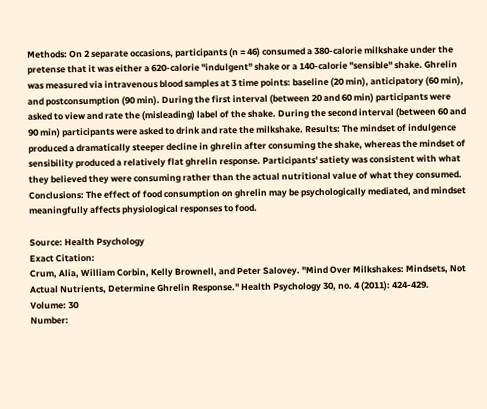Methods: On 2 separate occasions, participants (n = 46) consumed a 380-calorie milkshake under the pretense that it was either a 620-calorie "indulgent" shake or a 140-calorie "sensible" shake. Ghrelin was measured via intravenous blood samples at 3 time points: baseline (20 min), anticipatory (60 min), and postconsumption (90 min). During the first interval (between 20 and 60 min) participants were asked to view and rate the (misleading) label of the shake. During the second interval (between 60 and 90 min) participants were asked to drink and rate the milkshake. Results: The mindset of indulgence produced a dramatically steeper decline in ghrelin after consuming the shake, whereas the mindset of sensibility produced a relatively flat ghrelin response. Participants' satiety was consistent with what they believed they were consuming rather than the actual nutritional value of what they consumed. Conclusions: The effect of food consumption on ghrelin may be psychologically mediated, and mindset meaningfully affects physiological responses to food.

Source: Health Psychology
Exact Citation:
Crum, Alia, William Corbin, Kelly Brownell, and Peter Salovey. "Mind Over Milkshakes: Mindsets, Not Actual Nutrients, Determine Ghrelin Response." Health Psychology 30, no. 4 (2011): 424-429.
Volume: 30
Number: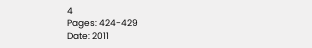4
Pages: 424-429
Date: 2011